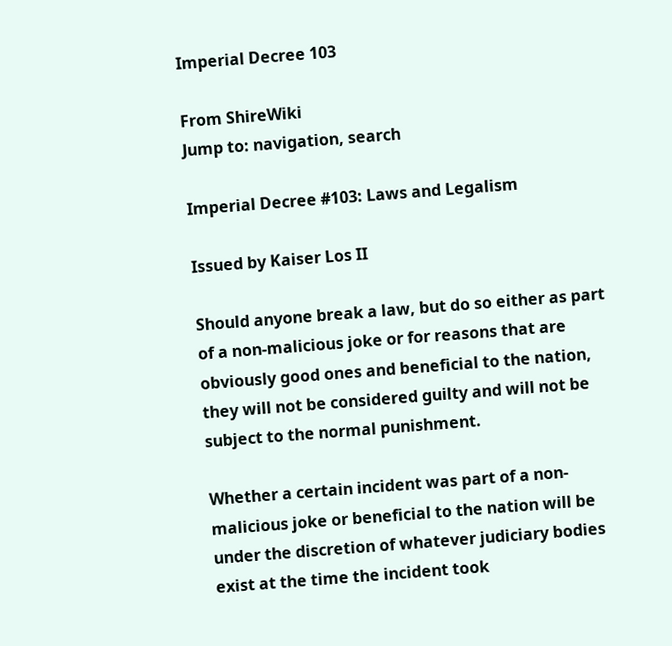Imperial Decree 103

From ShireWiki
Jump to: navigation, search

Imperial Decree #103: Laws and Legalism

Issued by Kaiser Los II

Should anyone break a law, but do so either as part of a non-malicious joke or for reasons that are obviously good ones and beneficial to the nation, they will not be considered guilty and will not be subject to the normal punishment.

Whether a certain incident was part of a non-malicious joke or beneficial to the nation will be under the discretion of whatever judiciary bodies exist at the time the incident took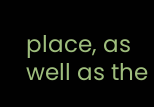place, as well as the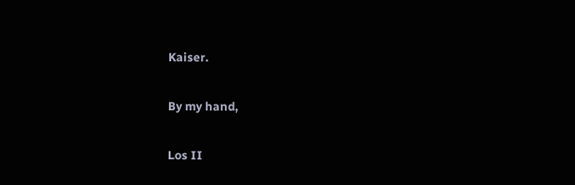Kaiser.

By my hand,

Los II